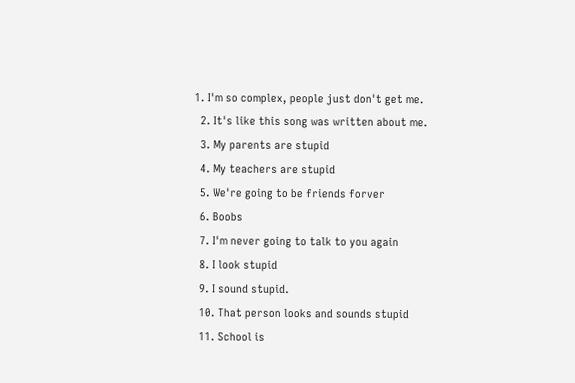1. I'm so complex, people just don't get me.
  2. It's like this song was written about me.
  3. My parents are stupid
  4. My teachers are stupid
  5. We're going to be friends forver
  6. Boobs
  7. I'm never going to talk to you again
  8. I look stupid
  9. I sound stupid.
  10. That person looks and sounds stupid
  11. School is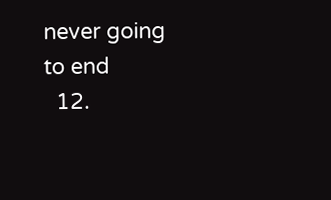never going to end
  12.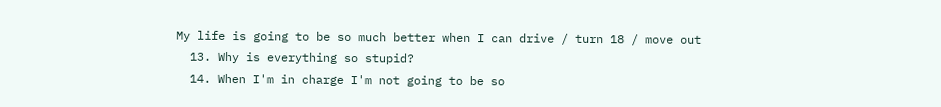My life is going to be so much better when I can drive / turn 18 / move out
  13. Why is everything so stupid?
  14. When I'm in charge I'm not going to be so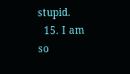stupid.
  15. I am so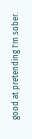good at pretending I'm sober.